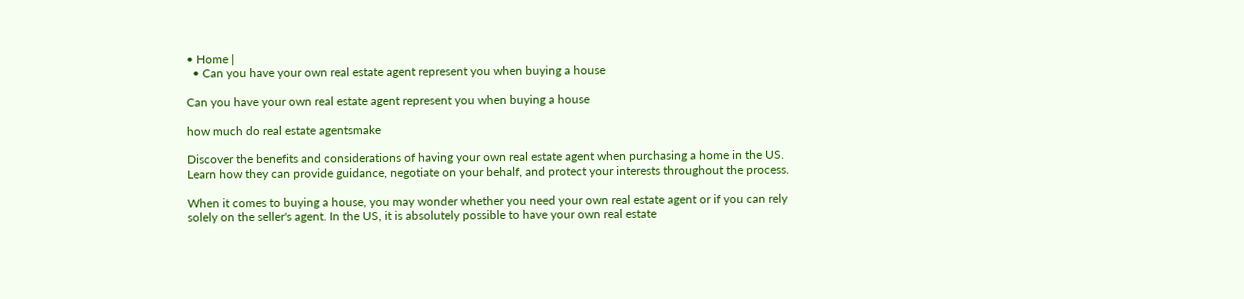• Home |
  • Can you have your own real estate agent represent you when buying a house

Can you have your own real estate agent represent you when buying a house

how much do real estate agentsmake

Discover the benefits and considerations of having your own real estate agent when purchasing a home in the US. Learn how they can provide guidance, negotiate on your behalf, and protect your interests throughout the process.

When it comes to buying a house, you may wonder whether you need your own real estate agent or if you can rely solely on the seller's agent. In the US, it is absolutely possible to have your own real estate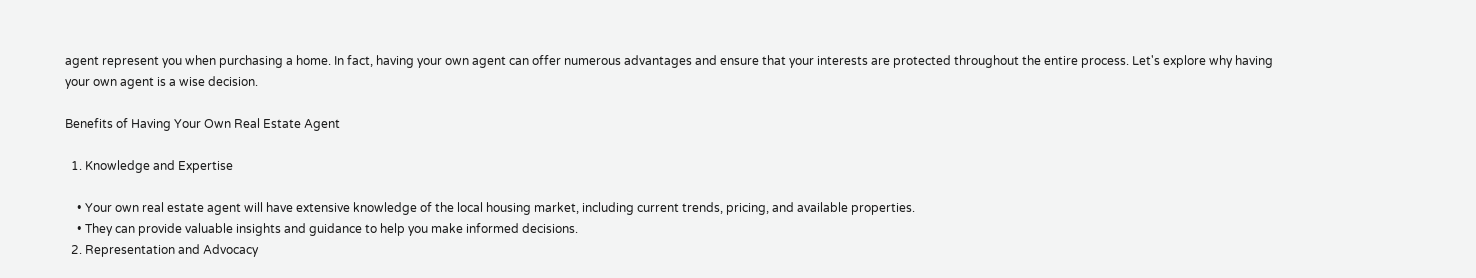agent represent you when purchasing a home. In fact, having your own agent can offer numerous advantages and ensure that your interests are protected throughout the entire process. Let's explore why having your own agent is a wise decision.

Benefits of Having Your Own Real Estate Agent

  1. Knowledge and Expertise

    • Your own real estate agent will have extensive knowledge of the local housing market, including current trends, pricing, and available properties.
    • They can provide valuable insights and guidance to help you make informed decisions.
  2. Representation and Advocacy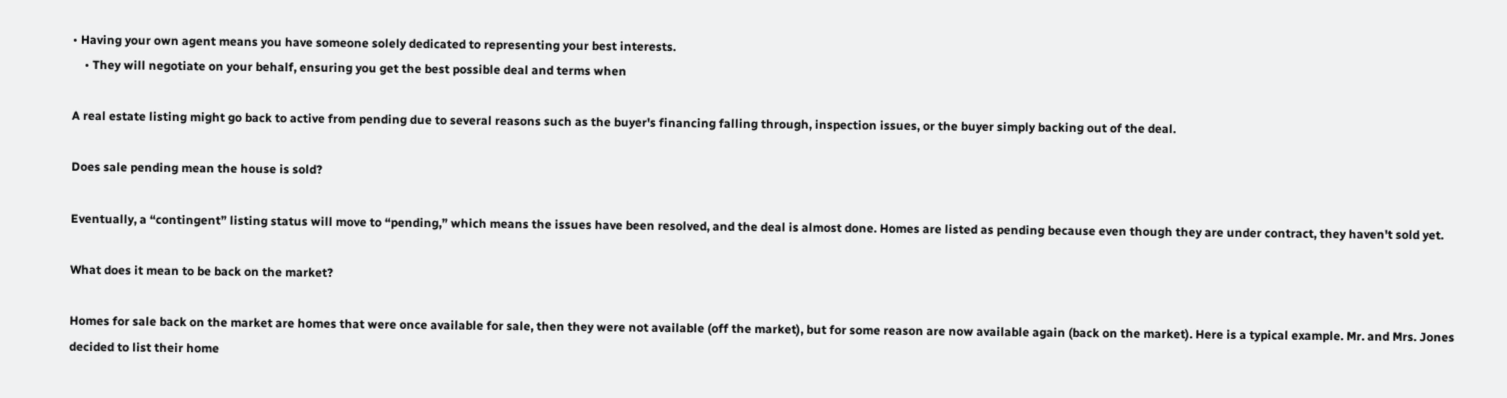• Having your own agent means you have someone solely dedicated to representing your best interests.
    • They will negotiate on your behalf, ensuring you get the best possible deal and terms when

A real estate listing might go back to active from pending due to several reasons such as the buyer's financing falling through, inspection issues, or the buyer simply backing out of the deal.

Does sale pending mean the house is sold?

Eventually, a “contingent” listing status will move to “pending,” which means the issues have been resolved, and the deal is almost done. Homes are listed as pending because even though they are under contract, they haven't sold yet.

What does it mean to be back on the market?

Homes for sale back on the market are homes that were once available for sale, then they were not available (off the market), but for some reason are now available again (back on the market). Here is a typical example. Mr. and Mrs. Jones decided to list their home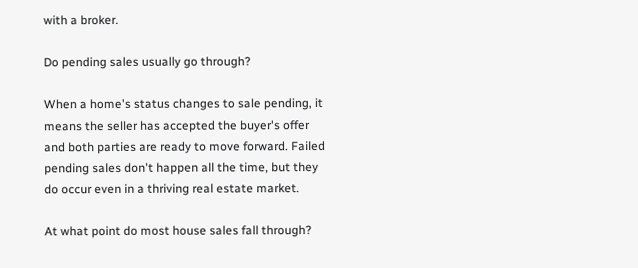with a broker.

Do pending sales usually go through?

When a home's status changes to sale pending, it means the seller has accepted the buyer's offer and both parties are ready to move forward. Failed pending sales don't happen all the time, but they do occur even in a thriving real estate market.

At what point do most house sales fall through?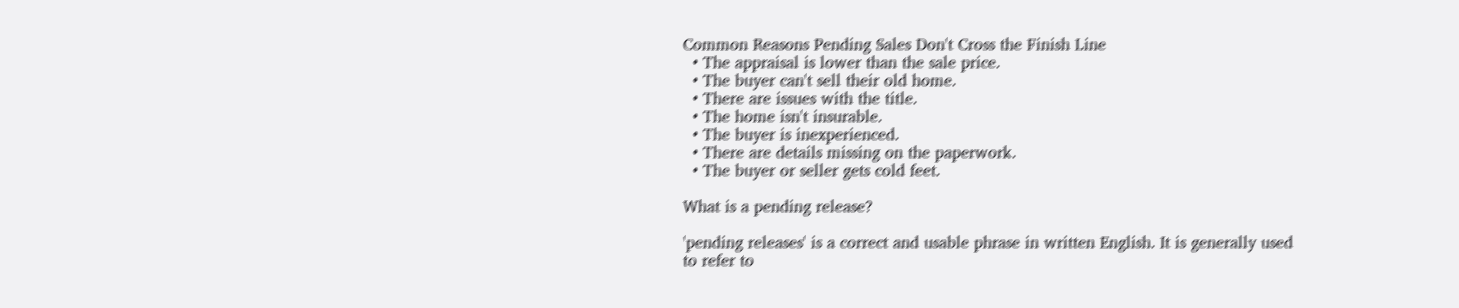Common Reasons Pending Sales Don't Cross the Finish Line
  • The appraisal is lower than the sale price.
  • The buyer can't sell their old home.
  • There are issues with the title.
  • The home isn't insurable.
  • The buyer is inexperienced.
  • There are details missing on the paperwork.
  • The buyer or seller gets cold feet.

What is a pending release?

'pending releases' is a correct and usable phrase in written English. It is generally used to refer to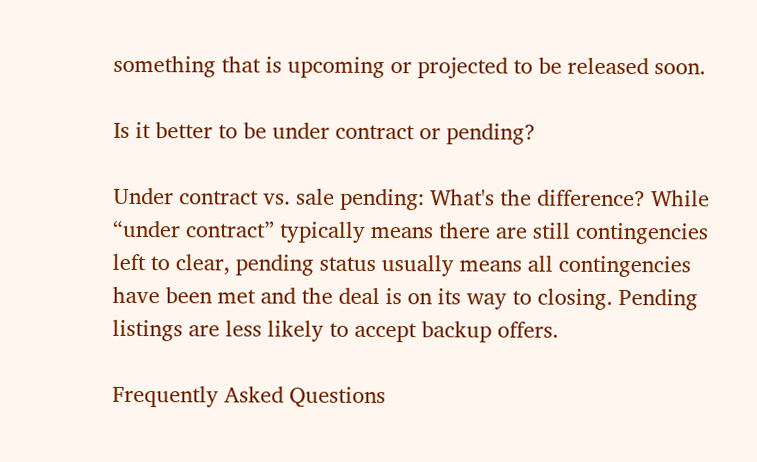something that is upcoming or projected to be released soon.

Is it better to be under contract or pending?

Under contract vs. sale pending: What's the difference? While “under contract” typically means there are still contingencies left to clear, pending status usually means all contingencies have been met and the deal is on its way to closing. Pending listings are less likely to accept backup offers.

Frequently Asked Questions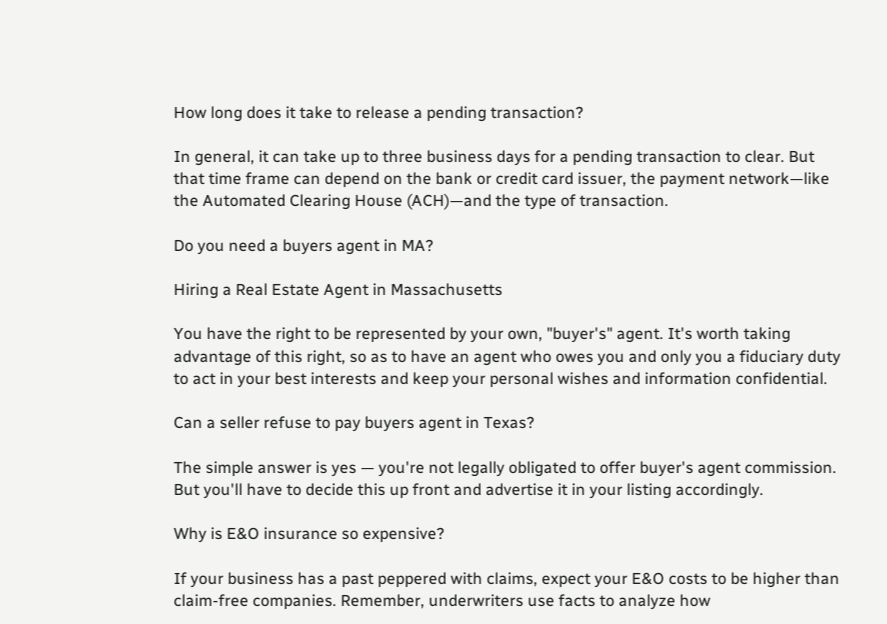How long does it take to release a pending transaction?

In general, it can take up to three business days for a pending transaction to clear. But that time frame can depend on the bank or credit card issuer, the payment network—like the Automated Clearing House (ACH)—and the type of transaction.

Do you need a buyers agent in MA?

Hiring a Real Estate Agent in Massachusetts

You have the right to be represented by your own, "buyer's" agent. It's worth taking advantage of this right, so as to have an agent who owes you and only you a fiduciary duty to act in your best interests and keep your personal wishes and information confidential.

Can a seller refuse to pay buyers agent in Texas?

The simple answer is yes — you're not legally obligated to offer buyer's agent commission. But you'll have to decide this up front and advertise it in your listing accordingly.

Why is E&O insurance so expensive?

If your business has a past peppered with claims, expect your E&O costs to be higher than claim-free companies. Remember, underwriters use facts to analyze how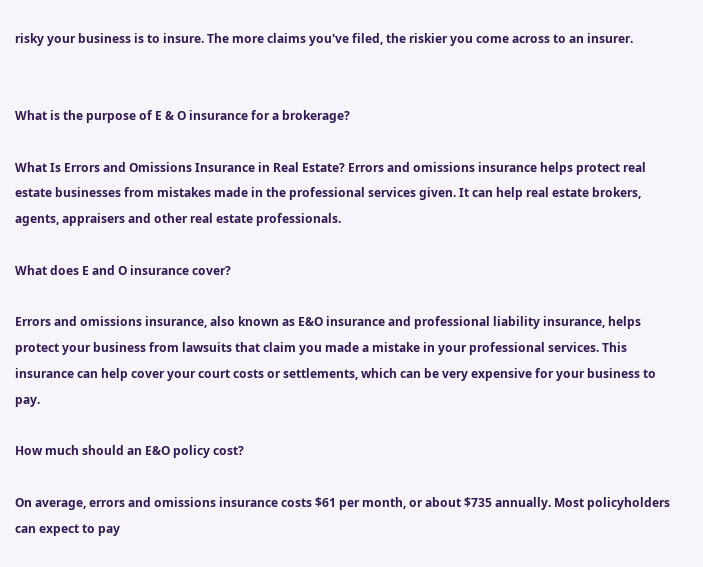risky your business is to insure. The more claims you've filed, the riskier you come across to an insurer.


What is the purpose of E & O insurance for a brokerage?

What Is Errors and Omissions Insurance in Real Estate? Errors and omissions insurance helps protect real estate businesses from mistakes made in the professional services given. It can help real estate brokers, agents, appraisers and other real estate professionals.

What does E and O insurance cover?

Errors and omissions insurance, also known as E&O insurance and professional liability insurance, helps protect your business from lawsuits that claim you made a mistake in your professional services. This insurance can help cover your court costs or settlements, which can be very expensive for your business to pay.

How much should an E&O policy cost?

On average, errors and omissions insurance costs $61 per month, or about $735 annually. Most policyholders can expect to pay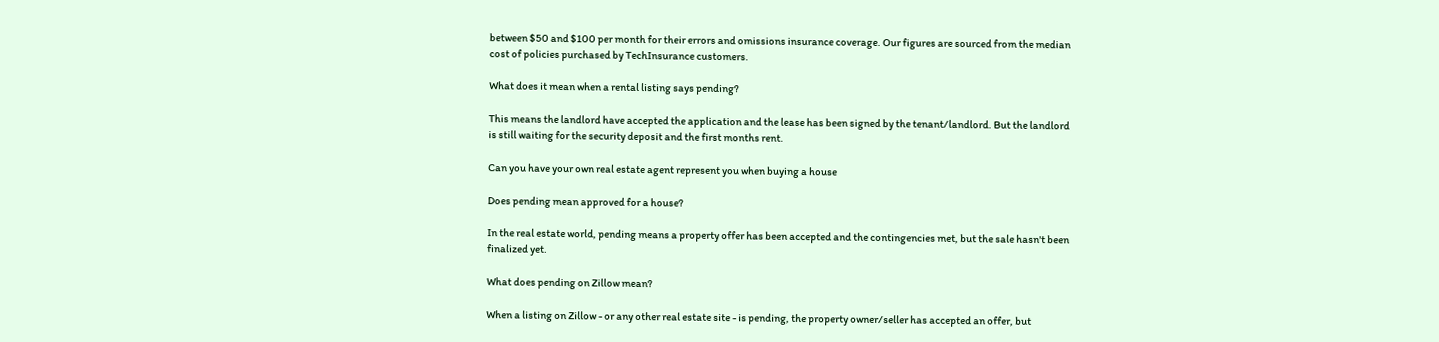between $50 and $100 per month for their errors and omissions insurance coverage. Our figures are sourced from the median cost of policies purchased by TechInsurance customers.

What does it mean when a rental listing says pending?

This means the landlord have accepted the application and the lease has been signed by the tenant/landlord. But the landlord is still waiting for the security deposit and the first months rent.

Can you have your own real estate agent represent you when buying a house

Does pending mean approved for a house?

In the real estate world, pending means a property offer has been accepted and the contingencies met, but the sale hasn't been finalized yet.

What does pending on Zillow mean?

When a listing on Zillow - or any other real estate site - is pending, the property owner/seller has accepted an offer, but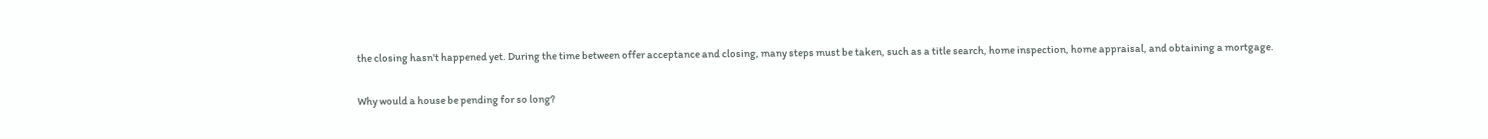the closing hasn't happened yet. During the time between offer acceptance and closing, many steps must be taken, such as a title search, home inspection, home appraisal, and obtaining a mortgage.

Why would a house be pending for so long?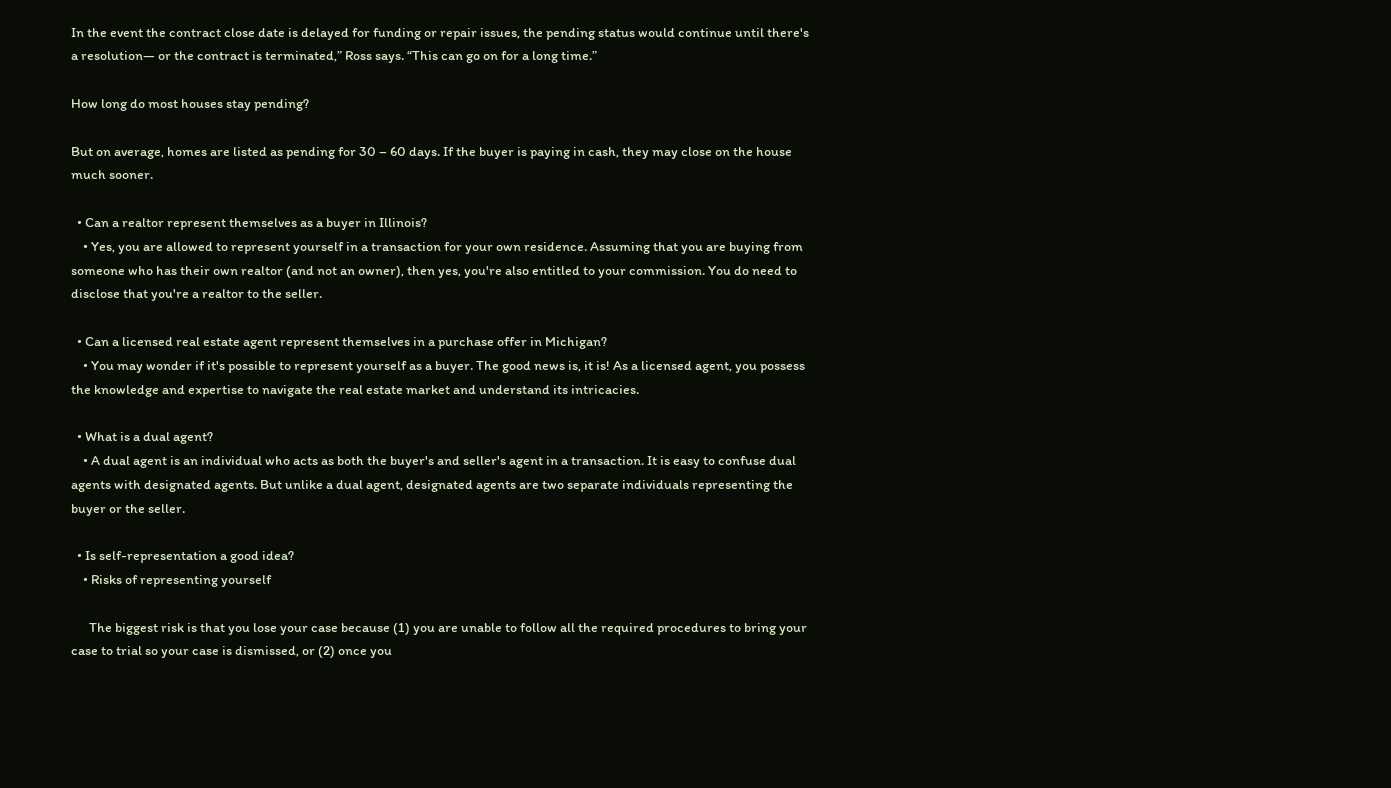In the event the contract close date is delayed for funding or repair issues, the pending status would continue until there's a resolution— or the contract is terminated,” Ross says. “This can go on for a long time.”

How long do most houses stay pending?

But on average, homes are listed as pending for 30 – 60 days. If the buyer is paying in cash, they may close on the house much sooner.

  • Can a realtor represent themselves as a buyer in Illinois?
    • Yes, you are allowed to represent yourself in a transaction for your own residence. Assuming that you are buying from someone who has their own realtor (and not an owner), then yes, you're also entitled to your commission. You do need to disclose that you're a realtor to the seller.

  • Can a licensed real estate agent represent themselves in a purchase offer in Michigan?
    • You may wonder if it's possible to represent yourself as a buyer. The good news is, it is! As a licensed agent, you possess the knowledge and expertise to navigate the real estate market and understand its intricacies.

  • What is a dual agent?
    • A dual agent is an individual who acts as both the buyer's and seller's agent in a transaction. It is easy to confuse dual agents with designated agents. But unlike a dual agent, designated agents are two separate individuals representing the buyer or the seller.

  • Is self-representation a good idea?
    • Risks of representing yourself

      The biggest risk is that you lose your case because (1) you are unable to follow all the required procedures to bring your case to trial so your case is dismissed, or (2) once you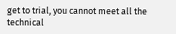get to trial, you cannot meet all the technical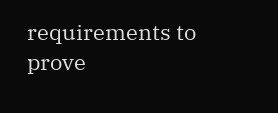requirements to prove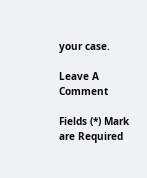your case.

Leave A Comment

Fields (*) Mark are Required